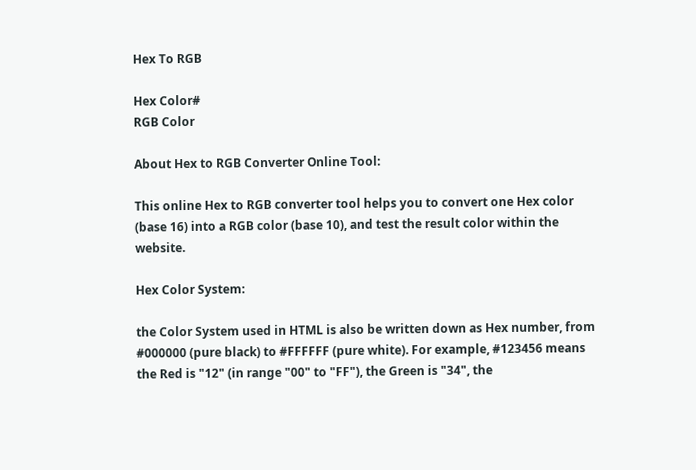Hex To RGB

Hex Color#
RGB Color

About Hex to RGB Converter Online Tool:

This online Hex to RGB converter tool helps you to convert one Hex color (base 16) into a RGB color (base 10), and test the result color within the website.

Hex Color System:

the Color System used in HTML is also be written down as Hex number, from #000000 (pure black) to #FFFFFF (pure white). For example, #123456 means the Red is "12" (in range "00" to "FF"), the Green is "34", the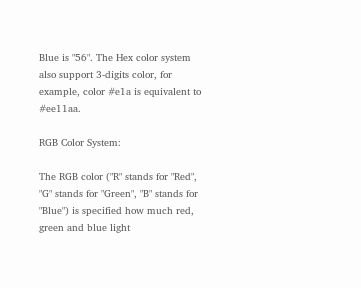Blue is "56". The Hex color system also support 3-digits color, for example, color #e1a is equivalent to #ee11aa.

RGB Color System:

The RGB color ("R" stands for "Red", "G" stands for "Green", "B" stands for "Blue") is specified how much red, green and blue light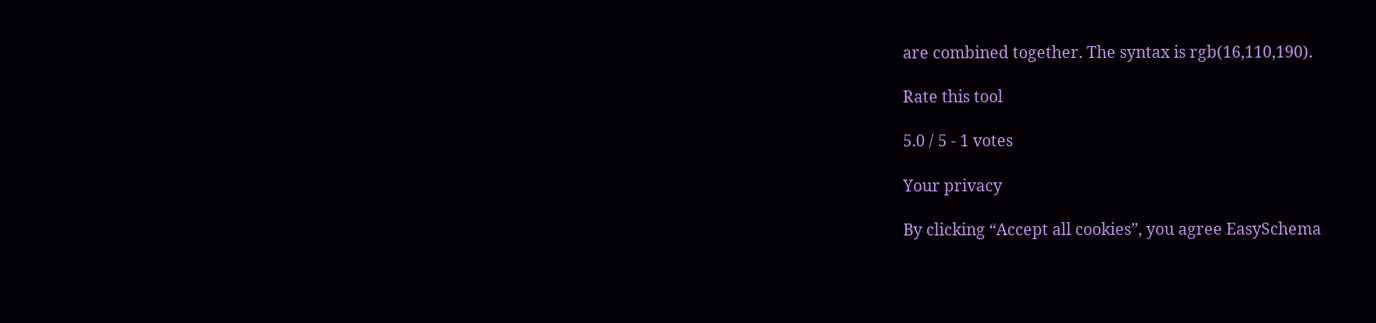are combined together. The syntax is rgb(16,110,190).

Rate this tool

5.0 / 5 - 1 votes

Your privacy

By clicking “Accept all cookies”, you agree EasySchema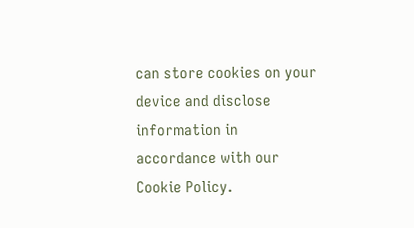can store cookies on your device and disclose information in accordance with our Cookie Policy.